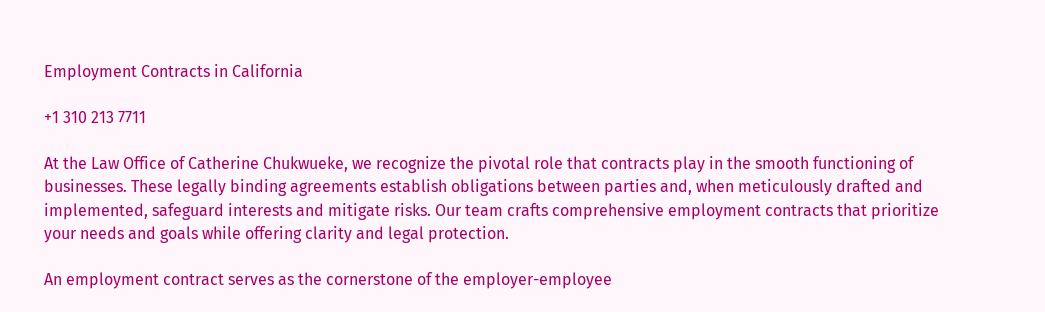Employment Contracts in California

+1 310 213 7711

At the Law Office of Catherine Chukwueke, we recognize the pivotal role that contracts play in the smooth functioning of businesses. These legally binding agreements establish obligations between parties and, when meticulously drafted and implemented, safeguard interests and mitigate risks. Our team crafts comprehensive employment contracts that prioritize your needs and goals while offering clarity and legal protection.

An employment contract serves as the cornerstone of the employer-employee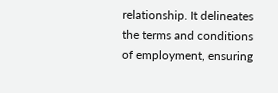relationship. It delineates the terms and conditions of employment, ensuring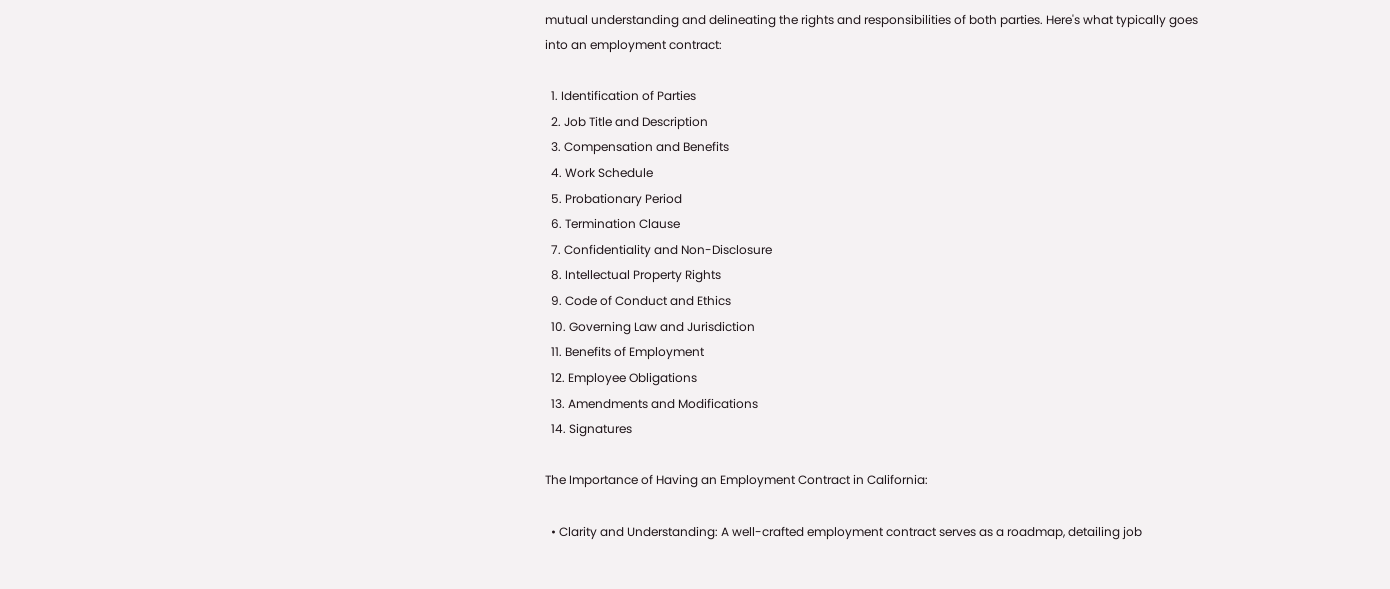mutual understanding and delineating the rights and responsibilities of both parties. Here's what typically goes into an employment contract:

  1. Identification of Parties
  2. Job Title and Description
  3. Compensation and Benefits
  4. Work Schedule
  5. Probationary Period
  6. Termination Clause
  7. Confidentiality and Non-Disclosure
  8. Intellectual Property Rights
  9. Code of Conduct and Ethics
  10. Governing Law and Jurisdiction
  11. Benefits of Employment
  12. Employee Obligations
  13. Amendments and Modifications
  14. Signatures

The Importance of Having an Employment Contract in California:

  • Clarity and Understanding: A well-crafted employment contract serves as a roadmap, detailing job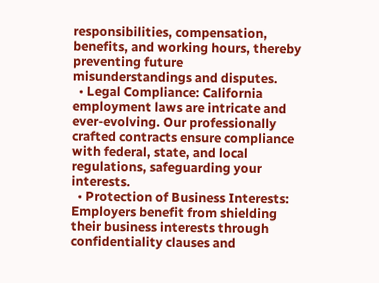responsibilities, compensation, benefits, and working hours, thereby preventing future misunderstandings and disputes.
  • Legal Compliance: California employment laws are intricate and ever-evolving. Our professionally crafted contracts ensure compliance with federal, state, and local regulations, safeguarding your interests.
  • Protection of Business Interests: Employers benefit from shielding their business interests through confidentiality clauses and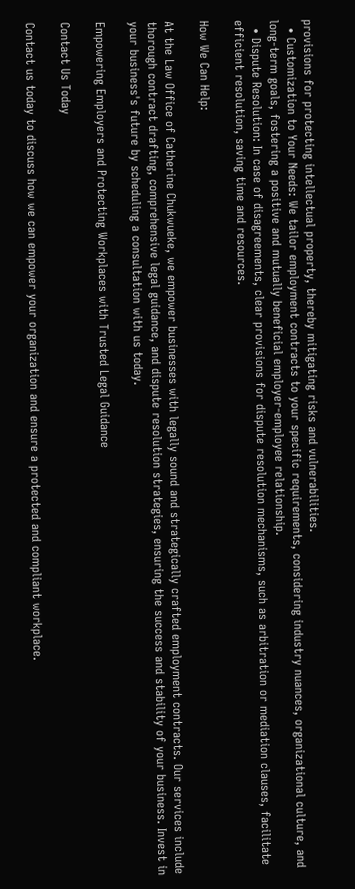provisions for protecting intellectual property, thereby mitigating risks and vulnerabilities.
  • Customization to Your Needs: We tailor employment contracts to your specific requirements, considering industry nuances, organizational culture, and long-term goals, fostering a positive and mutually beneficial employer-employee relationship.
  • Dispute Resolution: In case of disagreements, clear provisions for dispute resolution mechanisms, such as arbitration or mediation clauses, facilitate efficient resolution, saving time and resources.

How We Can Help:

At the Law Office of Catherine Chukwueke, we empower businesses with legally sound and strategically crafted employment contracts. Our services include thorough contract drafting, comprehensive legal guidance, and dispute resolution strategies, ensuring the success and stability of your business. Invest in your business's future by scheduling a consultation with us today.

Empowering Employers and Protecting Workplaces with Trusted Legal Guidance

Contact Us Today

Contact us today to discuss how we can empower your organization and ensure a protected and compliant workplace.